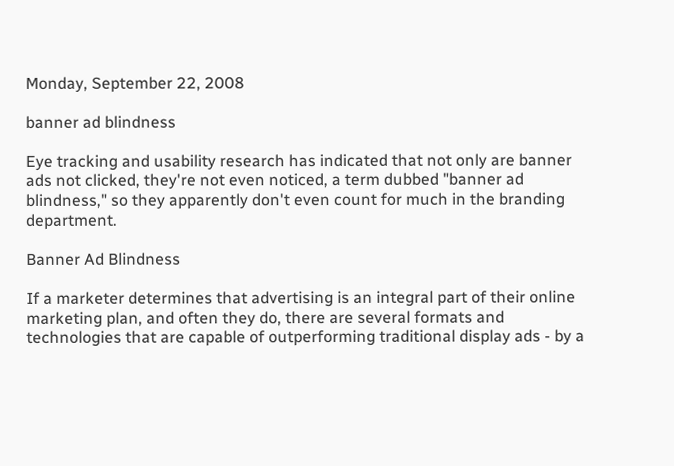Monday, September 22, 2008

banner ad blindness

Eye tracking and usability research has indicated that not only are banner ads not clicked, they're not even noticed, a term dubbed "banner ad blindness," so they apparently don't even count for much in the branding department.

Banner Ad Blindness

If a marketer determines that advertising is an integral part of their online marketing plan, and often they do, there are several formats and technologies that are capable of outperforming traditional display ads - by a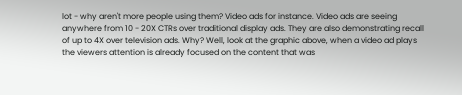lot - why aren't more people using them? Video ads for instance. Video ads are seeing anywhere from 10 - 20X CTRs over traditional display ads. They are also demonstrating recall of up to 4X over television ads. Why? Well, look at the graphic above, when a video ad plays the viewers attention is already focused on the content that was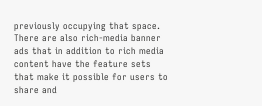previously occupying that space. There are also rich-media banner ads that in addition to rich media content have the feature sets that make it possible for users to share and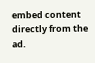embed content directly from the ad.